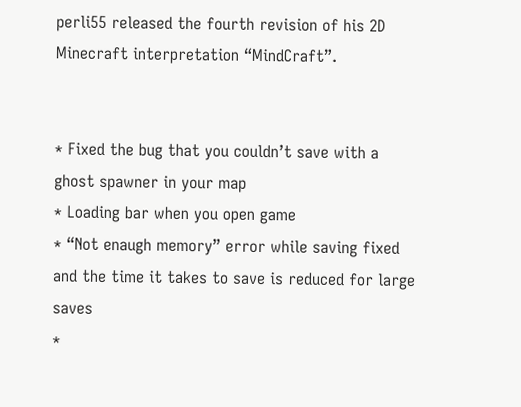perli55 released the fourth revision of his 2D Minecraft interpretation “MindCraft”.


* Fixed the bug that you couldn’t save with a ghost spawner in your map
* Loading bar when you open game
* “Not enaugh memory” error while saving fixed and the time it takes to save is reduced for large saves
*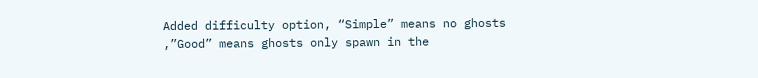Added difficulty option, “Simple” means no ghosts ,”Good” means ghosts only spawn in the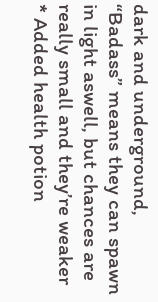dark and underground, “Badass” means they can spawn in light aswell, but chances are really small and they’re weaker
* Added health potion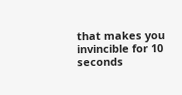that makes you invincible for 10 seconds